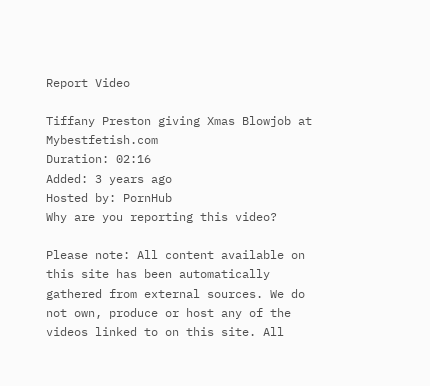Report Video

Tiffany Preston giving Xmas Blowjob at Mybestfetish.com
Duration: 02:16
Added: 3 years ago
Hosted by: PornHub
Why are you reporting this video?

Please note: All content available on this site has been automatically gathered from external sources. We do not own, produce or host any of the videos linked to on this site. All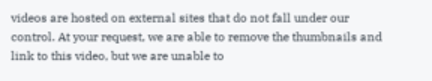videos are hosted on external sites that do not fall under our control. At your request, we are able to remove the thumbnails and link to this video, but we are unable to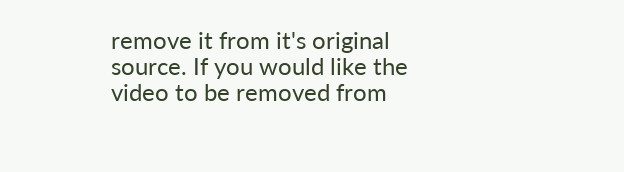remove it from it's original source. If you would like the video to be removed from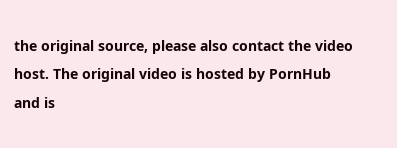the original source, please also contact the video host. The original video is hosted by PornHub and is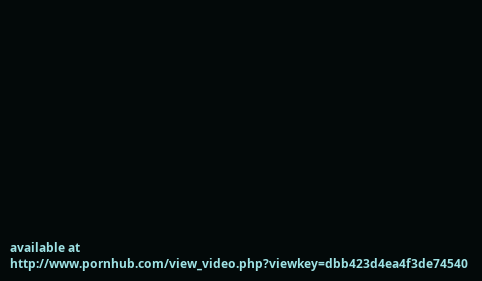available at http://www.pornhub.com/view_video.php?viewkey=dbb423d4ea4f3de74540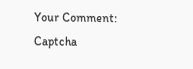Your Comment:
Captcha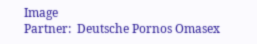Image
Partner:  Deutsche Pornos Omasex